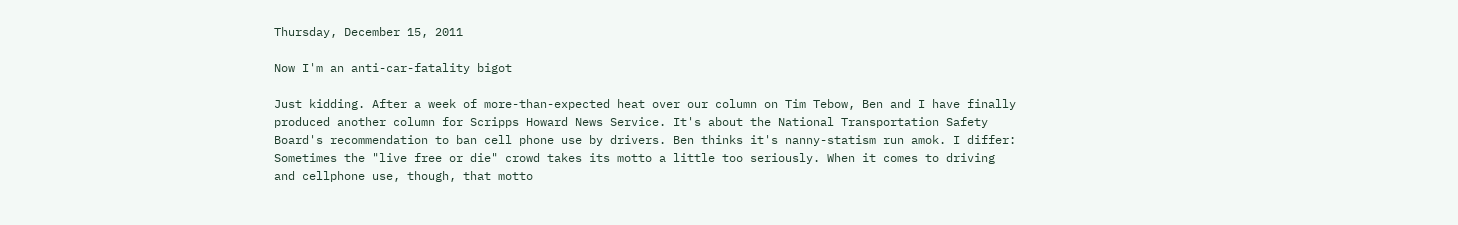Thursday, December 15, 2011

Now I'm an anti-car-fatality bigot

Just kidding. After a week of more-than-expected heat over our column on Tim Tebow, Ben and I have finally produced another column for Scripps Howard News Service. It's about the National Transportation Safety Board's recommendation to ban cell phone use by drivers. Ben thinks it's nanny-statism run amok. I differ:
Sometimes the "live free or die" crowd takes its motto a little too seriously. When it comes to driving and cellphone use, though, that motto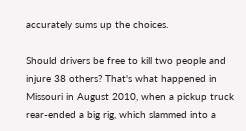accurately sums up the choices.

Should drivers be free to kill two people and injure 38 others? That's what happened in Missouri in August 2010, when a pickup truck rear-ended a big rig, which slammed into a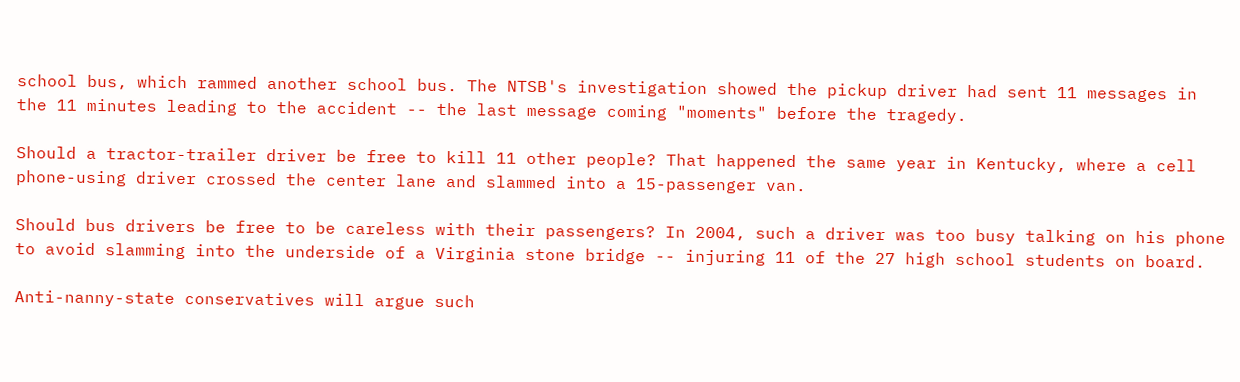school bus, which rammed another school bus. The NTSB's investigation showed the pickup driver had sent 11 messages in the 11 minutes leading to the accident -- the last message coming "moments" before the tragedy.

Should a tractor-trailer driver be free to kill 11 other people? That happened the same year in Kentucky, where a cell phone-using driver crossed the center lane and slammed into a 15-passenger van.

Should bus drivers be free to be careless with their passengers? In 2004, such a driver was too busy talking on his phone to avoid slamming into the underside of a Virginia stone bridge -- injuring 11 of the 27 high school students on board.

Anti-nanny-state conservatives will argue such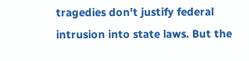tragedies don't justify federal intrusion into state laws. But the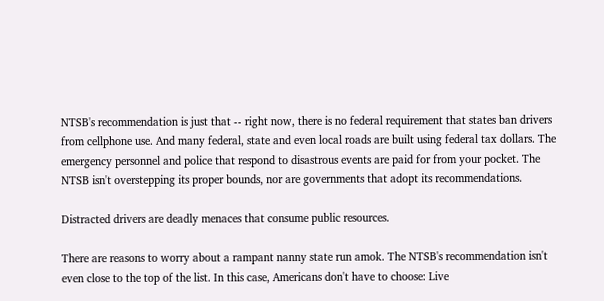NTSB's recommendation is just that -- right now, there is no federal requirement that states ban drivers from cellphone use. And many federal, state and even local roads are built using federal tax dollars. The emergency personnel and police that respond to disastrous events are paid for from your pocket. The NTSB isn't overstepping its proper bounds, nor are governments that adopt its recommendations.

Distracted drivers are deadly menaces that consume public resources.

There are reasons to worry about a rampant nanny state run amok. The NTSB's recommendation isn't even close to the top of the list. In this case, Americans don't have to choose: Live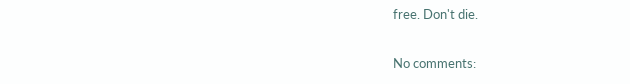free. Don't die.

No comments: